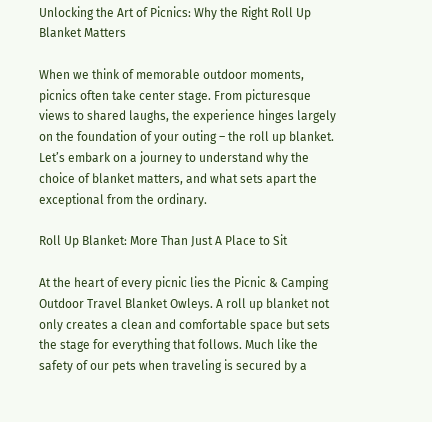Unlocking the Art of Picnics: Why the Right Roll Up Blanket Matters

When we think of memorable outdoor moments, picnics often take center stage. From picturesque views to shared laughs, the experience hinges largely on the foundation of your outing – the roll up blanket. Let’s embark on a journey to understand why the choice of blanket matters, and what sets apart the exceptional from the ordinary.

Roll Up Blanket: More Than Just A Place to Sit

At the heart of every picnic lies the Picnic & Camping Outdoor Travel Blanket Owleys. A roll up blanket not only creates a clean and comfortable space but sets the stage for everything that follows. Much like the safety of our pets when traveling is secured by a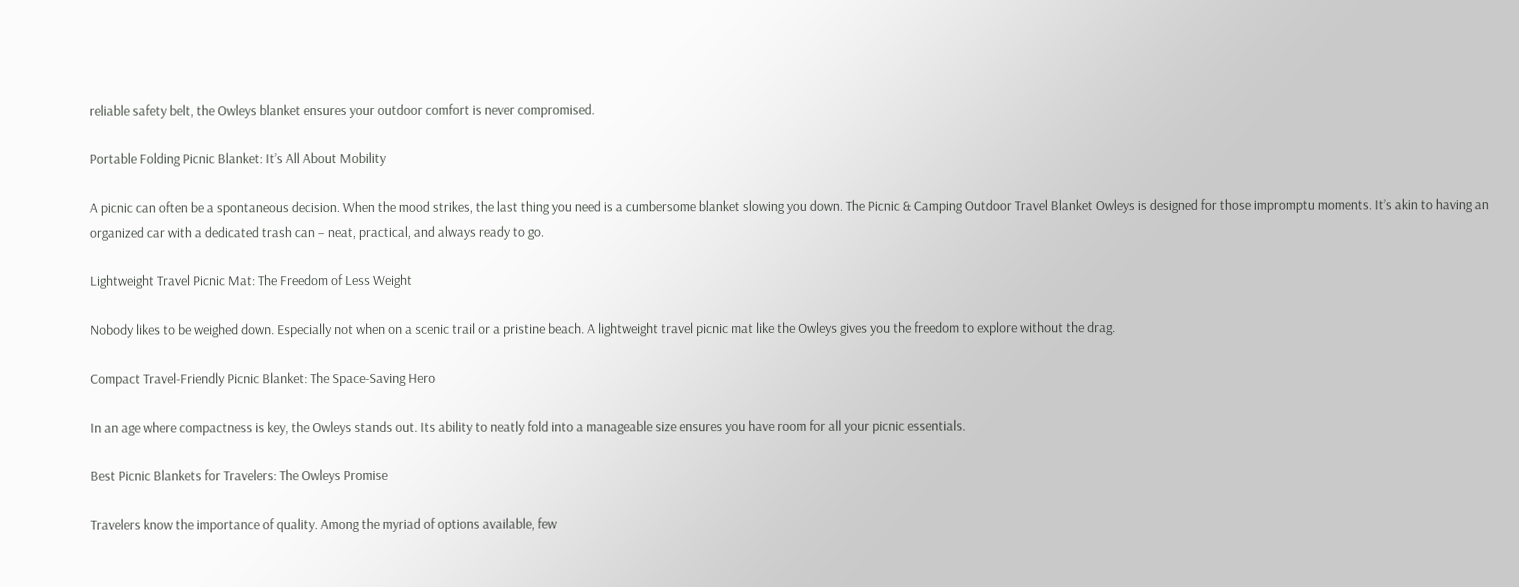reliable safety belt, the Owleys blanket ensures your outdoor comfort is never compromised.

Portable Folding Picnic Blanket: It’s All About Mobility

A picnic can often be a spontaneous decision. When the mood strikes, the last thing you need is a cumbersome blanket slowing you down. The Picnic & Camping Outdoor Travel Blanket Owleys is designed for those impromptu moments. It’s akin to having an organized car with a dedicated trash can – neat, practical, and always ready to go.

Lightweight Travel Picnic Mat: The Freedom of Less Weight

Nobody likes to be weighed down. Especially not when on a scenic trail or a pristine beach. A lightweight travel picnic mat like the Owleys gives you the freedom to explore without the drag.

Compact Travel-Friendly Picnic Blanket: The Space-Saving Hero

In an age where compactness is key, the Owleys stands out. Its ability to neatly fold into a manageable size ensures you have room for all your picnic essentials.

Best Picnic Blankets for Travelers: The Owleys Promise

Travelers know the importance of quality. Among the myriad of options available, few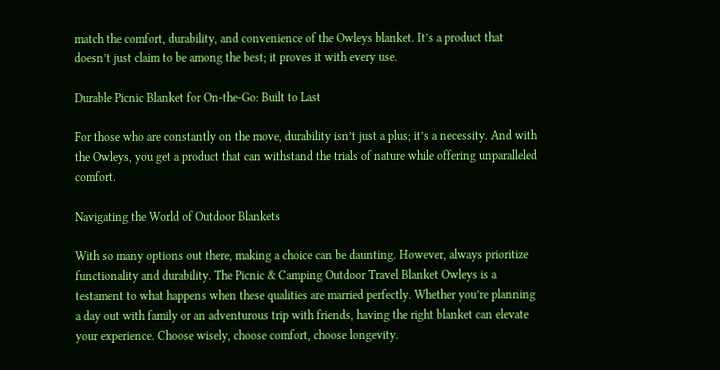match the comfort, durability, and convenience of the Owleys blanket. It’s a product that doesn’t just claim to be among the best; it proves it with every use.

Durable Picnic Blanket for On-the-Go: Built to Last

For those who are constantly on the move, durability isn’t just a plus; it’s a necessity. And with the Owleys, you get a product that can withstand the trials of nature while offering unparalleled comfort.

Navigating the World of Outdoor Blankets

With so many options out there, making a choice can be daunting. However, always prioritize functionality and durability. The Picnic & Camping Outdoor Travel Blanket Owleys is a testament to what happens when these qualities are married perfectly. Whether you’re planning a day out with family or an adventurous trip with friends, having the right blanket can elevate your experience. Choose wisely, choose comfort, choose longevity.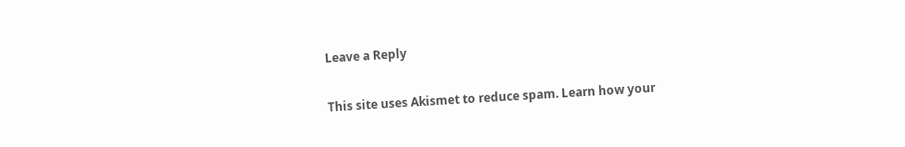Leave a Reply

This site uses Akismet to reduce spam. Learn how your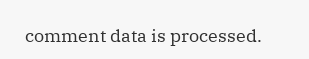comment data is processed.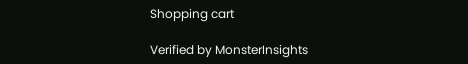Shopping cart

Verified by MonsterInsights